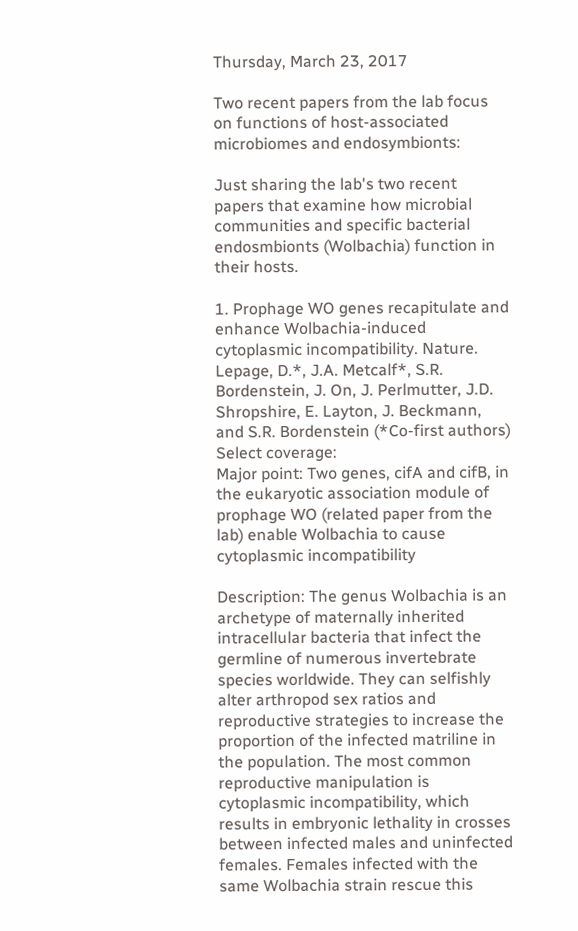Thursday, March 23, 2017

Two recent papers from the lab focus on functions of host-associated microbiomes and endosymbionts:

Just sharing the lab's two recent papers that examine how microbial communities and specific bacterial endosmbionts (Wolbachia) function in their hosts.

1. Prophage WO genes recapitulate and enhance Wolbachia-induced cytoplasmic incompatibility. Nature.  Lepage, D.*, J.A. Metcalf*, S.R. Bordenstein, J. On, J. Perlmutter, J.D. Shropshire, E. Layton, J. Beckmann, and S.R. Bordenstein (*Co-first authors) Select coverage:
Major point: Two genes, cifA and cifB, in the eukaryotic association module of prophage WO (related paper from the lab) enable Wolbachia to cause cytoplasmic incompatibility

Description: The genus Wolbachia is an archetype of maternally inherited intracellular bacteria that infect the germline of numerous invertebrate species worldwide. They can selfishly alter arthropod sex ratios and reproductive strategies to increase the proportion of the infected matriline in the population. The most common reproductive manipulation is cytoplasmic incompatibility, which results in embryonic lethality in crosses between infected males and uninfected females. Females infected with the same Wolbachia strain rescue this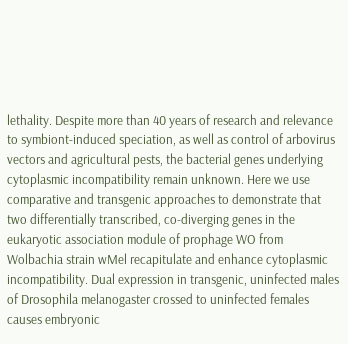lethality. Despite more than 40 years of research and relevance to symbiont-induced speciation, as well as control of arbovirus vectors and agricultural pests, the bacterial genes underlying cytoplasmic incompatibility remain unknown. Here we use comparative and transgenic approaches to demonstrate that two differentially transcribed, co-diverging genes in the eukaryotic association module of prophage WO from Wolbachia strain wMel recapitulate and enhance cytoplasmic incompatibility. Dual expression in transgenic, uninfected males of Drosophila melanogaster crossed to uninfected females causes embryonic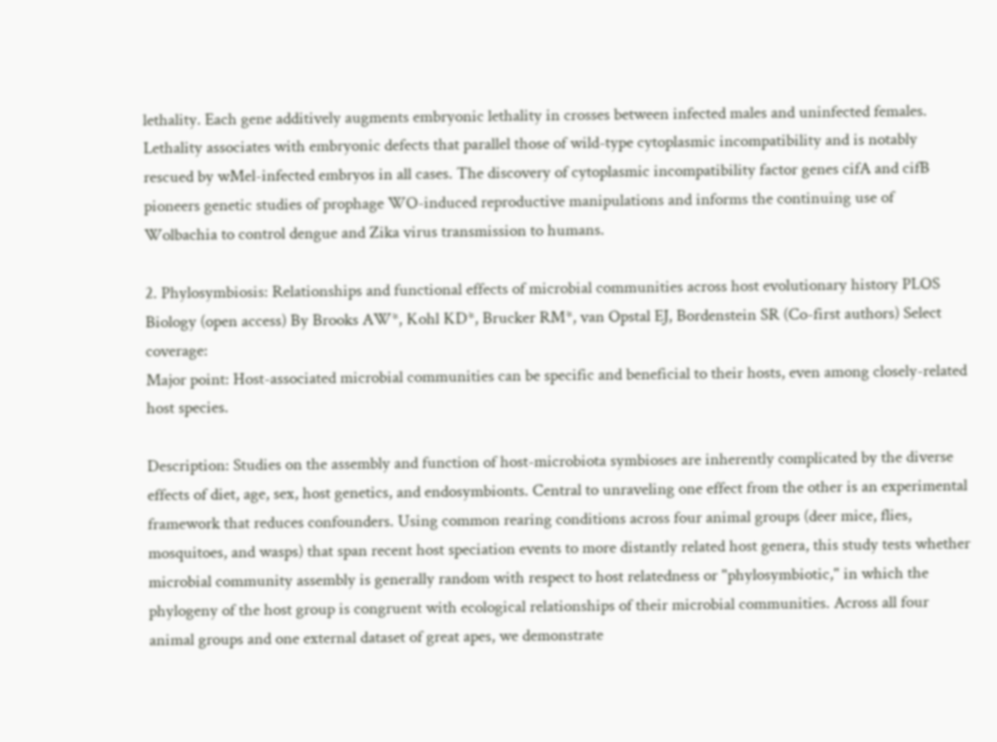lethality. Each gene additively augments embryonic lethality in crosses between infected males and uninfected females. Lethality associates with embryonic defects that parallel those of wild-type cytoplasmic incompatibility and is notably rescued by wMel-infected embryos in all cases. The discovery of cytoplasmic incompatibility factor genes cifA and cifB pioneers genetic studies of prophage WO-induced reproductive manipulations and informs the continuing use of Wolbachia to control dengue and Zika virus transmission to humans.

2. Phylosymbiosis: Relationships and functional effects of microbial communities across host evolutionary history PLOS Biology (open access) By Brooks AW*, Kohl KD*, Brucker RM*, van Opstal EJ, Bordenstein SR (Co-first authors) Select coverage:
Major point: Host-associated microbial communities can be specific and beneficial to their hosts, even among closely-related host species.

Description: Studies on the assembly and function of host-microbiota symbioses are inherently complicated by the diverse effects of diet, age, sex, host genetics, and endosymbionts. Central to unraveling one effect from the other is an experimental framework that reduces confounders. Using common rearing conditions across four animal groups (deer mice, flies, mosquitoes, and wasps) that span recent host speciation events to more distantly related host genera, this study tests whether microbial community assembly is generally random with respect to host relatedness or "phylosymbiotic," in which the phylogeny of the host group is congruent with ecological relationships of their microbial communities. Across all four animal groups and one external dataset of great apes, we demonstrate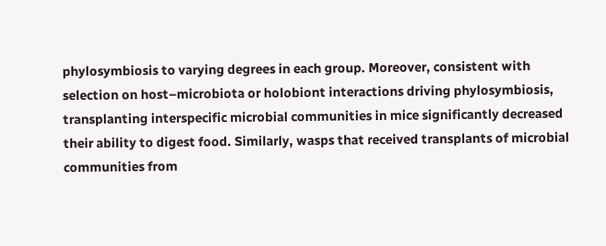phylosymbiosis to varying degrees in each group. Moreover, consistent with selection on host–microbiota or holobiont interactions driving phylosymbiosis, transplanting interspecific microbial communities in mice significantly decreased their ability to digest food. Similarly, wasps that received transplants of microbial communities from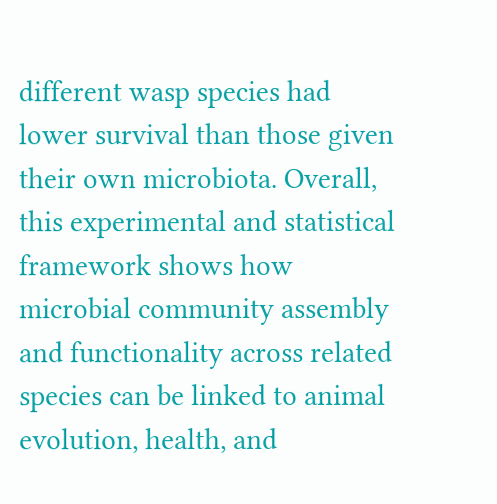different wasp species had lower survival than those given their own microbiota. Overall, this experimental and statistical framework shows how microbial community assembly and functionality across related species can be linked to animal evolution, health, and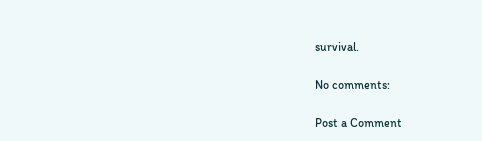survival.

No comments:

Post a Comment